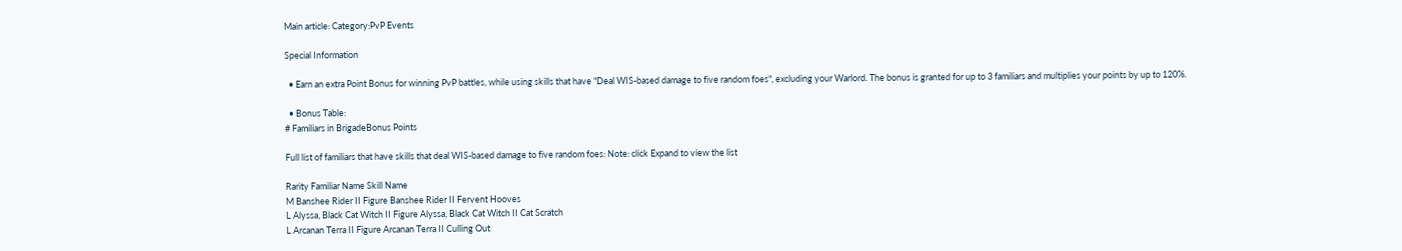Main article: Category:PvP Events

Special Information

  • Earn an extra Point Bonus for winning PvP battles, while using skills that have "Deal WIS-based damage to five random foes", excluding your Warlord. The bonus is granted for up to 3 familiars and multiplies your points by up to 120%.

  • Bonus Table:
# Familiars in BrigadeBonus Points

Full list of familiars that have skills that deal WIS-based damage to five random foes: Note: click Expand to view the list

Rarity Familiar Name Skill Name
M Banshee Rider II Figure Banshee Rider II Fervent Hooves
L Alyssa, Black Cat Witch II Figure Alyssa, Black Cat Witch II Cat Scratch
L Arcanan Terra II Figure Arcanan Terra II Culling Out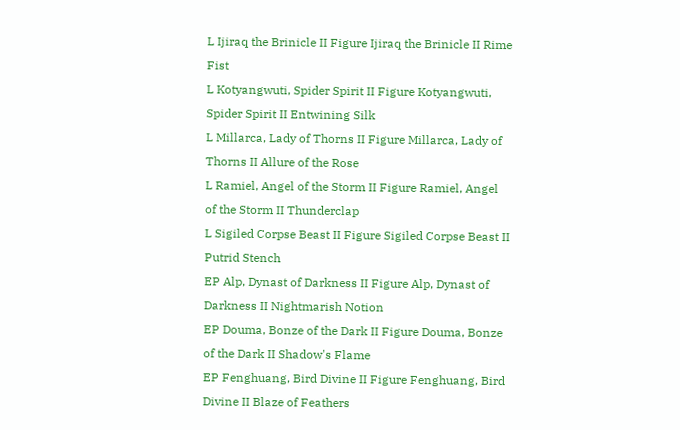L Ijiraq the Brinicle II Figure Ijiraq the Brinicle II Rime Fist
L Kotyangwuti, Spider Spirit II Figure Kotyangwuti, Spider Spirit II Entwining Silk
L Millarca, Lady of Thorns II Figure Millarca, Lady of Thorns II Allure of the Rose
L Ramiel, Angel of the Storm II Figure Ramiel, Angel of the Storm II Thunderclap
L Sigiled Corpse Beast II Figure Sigiled Corpse Beast II Putrid Stench
EP Alp, Dynast of Darkness II Figure Alp, Dynast of Darkness II Nightmarish Notion
EP Douma, Bonze of the Dark II Figure Douma, Bonze of the Dark II Shadow's Flame
EP Fenghuang, Bird Divine II Figure Fenghuang, Bird Divine II Blaze of Feathers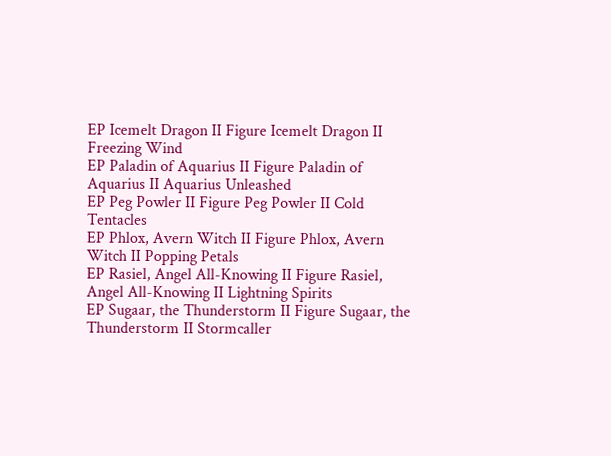EP Icemelt Dragon II Figure Icemelt Dragon II Freezing Wind
EP Paladin of Aquarius II Figure Paladin of Aquarius II Aquarius Unleashed
EP Peg Powler II Figure Peg Powler II Cold Tentacles
EP Phlox, Avern Witch II Figure Phlox, Avern Witch II Popping Petals
EP Rasiel, Angel All-Knowing II Figure Rasiel, Angel All-Knowing II Lightning Spirits
EP Sugaar, the Thunderstorm II Figure Sugaar, the Thunderstorm II Stormcaller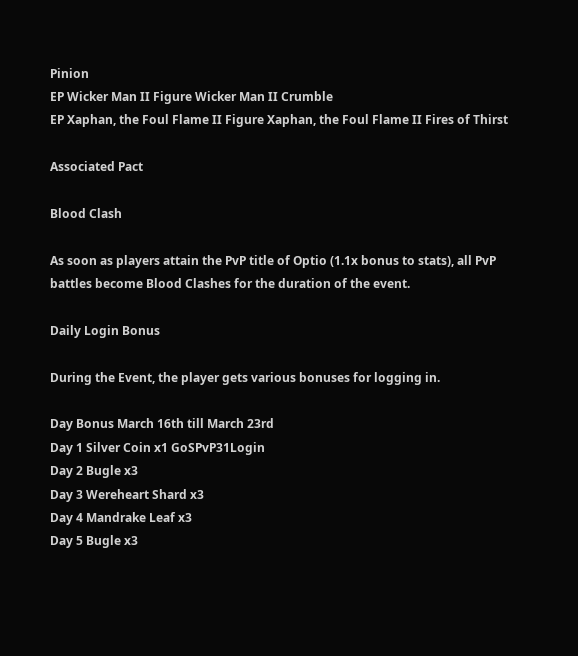Pinion
EP Wicker Man II Figure Wicker Man II Crumble
EP Xaphan, the Foul Flame II Figure Xaphan, the Foul Flame II Fires of Thirst

Associated Pact

Blood Clash

As soon as players attain the PvP title of Optio (1.1x bonus to stats), all PvP battles become Blood Clashes for the duration of the event.

Daily Login Bonus

During the Event, the player gets various bonuses for logging in.

Day Bonus March 16th till March 23rd
Day 1 Silver Coin x1 GoSPvP31Login
Day 2 Bugle x3
Day 3 Wereheart Shard x3
Day 4 Mandrake Leaf x3
Day 5 Bugle x3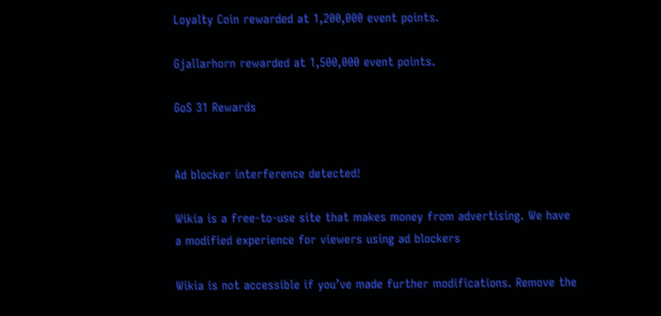Loyalty Coin rewarded at 1,200,000 event points.

Gjallarhorn rewarded at 1,500,000 event points.

GoS 31 Rewards


Ad blocker interference detected!

Wikia is a free-to-use site that makes money from advertising. We have a modified experience for viewers using ad blockers

Wikia is not accessible if you’ve made further modifications. Remove the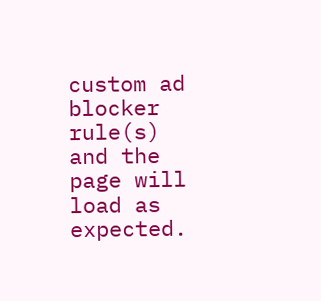custom ad blocker rule(s) and the page will load as expected.